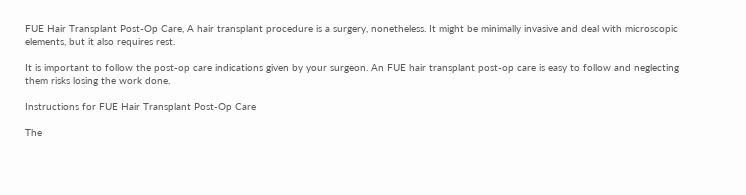FUE Hair Transplant Post-Op Care, A hair transplant procedure is a surgery, nonetheless. It might be minimally invasive and deal with microscopic elements, but it also requires rest.

It is important to follow the post-op care indications given by your surgeon. An FUE hair transplant post-op care is easy to follow and neglecting them risks losing the work done.

Instructions for FUE Hair Transplant Post-Op Care

The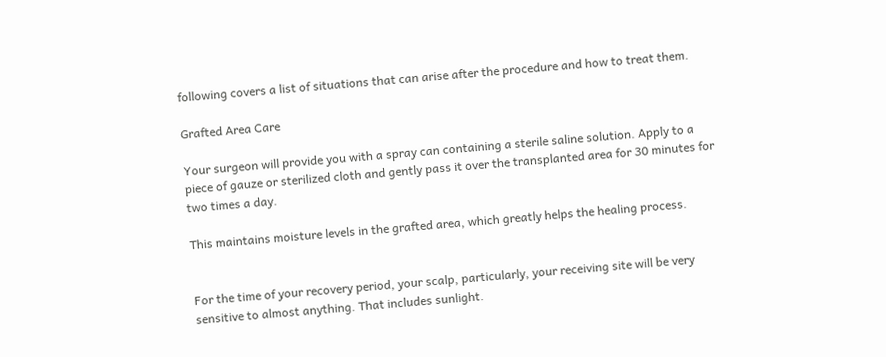following covers a list of situations that can arise after the procedure and how to treat them.

Grafted Area Care

Your surgeon will provide you with a spray can containing a sterile saline solution. Apply to a piece of gauze or sterilized cloth and gently pass it over the transplanted area for 30 minutes for two times a day.

This maintains moisture levels in the grafted area, which greatly helps the healing process.


For the time of your recovery period, your scalp, particularly, your receiving site will be very sensitive to almost anything. That includes sunlight.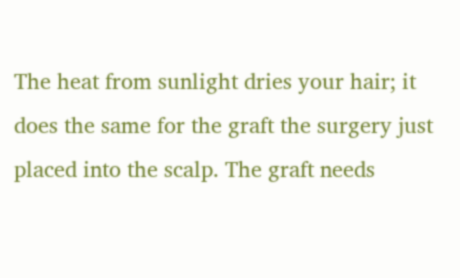The heat from sunlight dries your hair; it does the same for the graft the surgery just placed into the scalp. The graft needs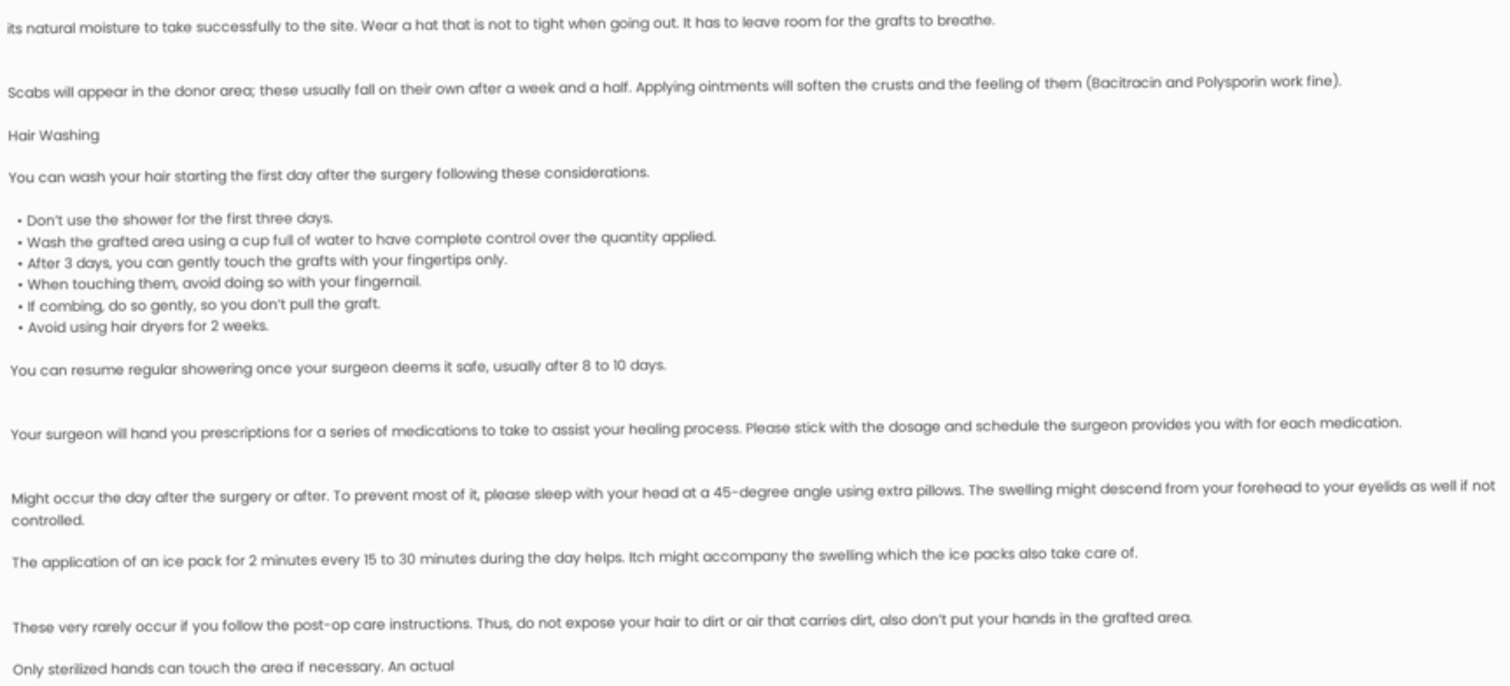its natural moisture to take successfully to the site. Wear a hat that is not to tight when going out. It has to leave room for the grafts to breathe.


Scabs will appear in the donor area; these usually fall on their own after a week and a half. Applying ointments will soften the crusts and the feeling of them (Bacitracin and Polysporin work fine).

Hair Washing

You can wash your hair starting the first day after the surgery following these considerations.

  • Don’t use the shower for the first three days.
  • Wash the grafted area using a cup full of water to have complete control over the quantity applied.
  • After 3 days, you can gently touch the grafts with your fingertips only.
  • When touching them, avoid doing so with your fingernail.
  • If combing, do so gently, so you don’t pull the graft.
  • Avoid using hair dryers for 2 weeks.

You can resume regular showering once your surgeon deems it safe, usually after 8 to 10 days.


Your surgeon will hand you prescriptions for a series of medications to take to assist your healing process. Please stick with the dosage and schedule the surgeon provides you with for each medication.


Might occur the day after the surgery or after. To prevent most of it, please sleep with your head at a 45-degree angle using extra pillows. The swelling might descend from your forehead to your eyelids as well if not controlled.

The application of an ice pack for 2 minutes every 15 to 30 minutes during the day helps. Itch might accompany the swelling which the ice packs also take care of.


These very rarely occur if you follow the post-op care instructions. Thus, do not expose your hair to dirt or air that carries dirt, also don’t put your hands in the grafted area.

Only sterilized hands can touch the area if necessary. An actual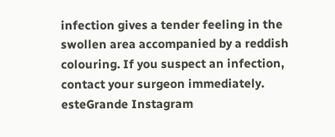infection gives a tender feeling in the swollen area accompanied by a reddish colouring. If you suspect an infection, contact your surgeon immediately. esteGrande Instagram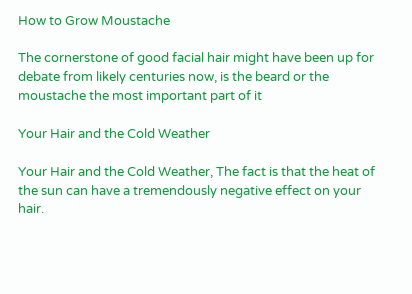How to Grow Moustache

The cornerstone of good facial hair might have been up for debate from likely centuries now, is the beard or the moustache the most important part of it

Your Hair and the Cold Weather

Your Hair and the Cold Weather, The fact is that the heat of the sun can have a tremendously negative effect on your hair.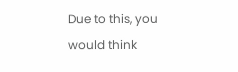Due to this, you would think